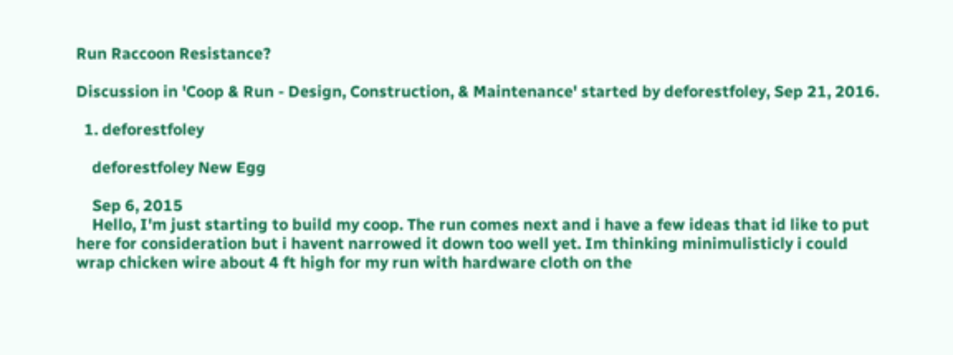Run Raccoon Resistance?

Discussion in 'Coop & Run - Design, Construction, & Maintenance' started by deforestfoley, Sep 21, 2016.

  1. deforestfoley

    deforestfoley New Egg

    Sep 6, 2015
    Hello, I'm just starting to build my coop. The run comes next and i have a few ideas that id like to put here for consideration but i havent narrowed it down too well yet. Im thinking minimulisticly i could wrap chicken wire about 4 ft high for my run with hardware cloth on the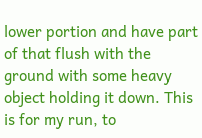lower portion and have part of that flush with the ground with some heavy object holding it down. This is for my run, to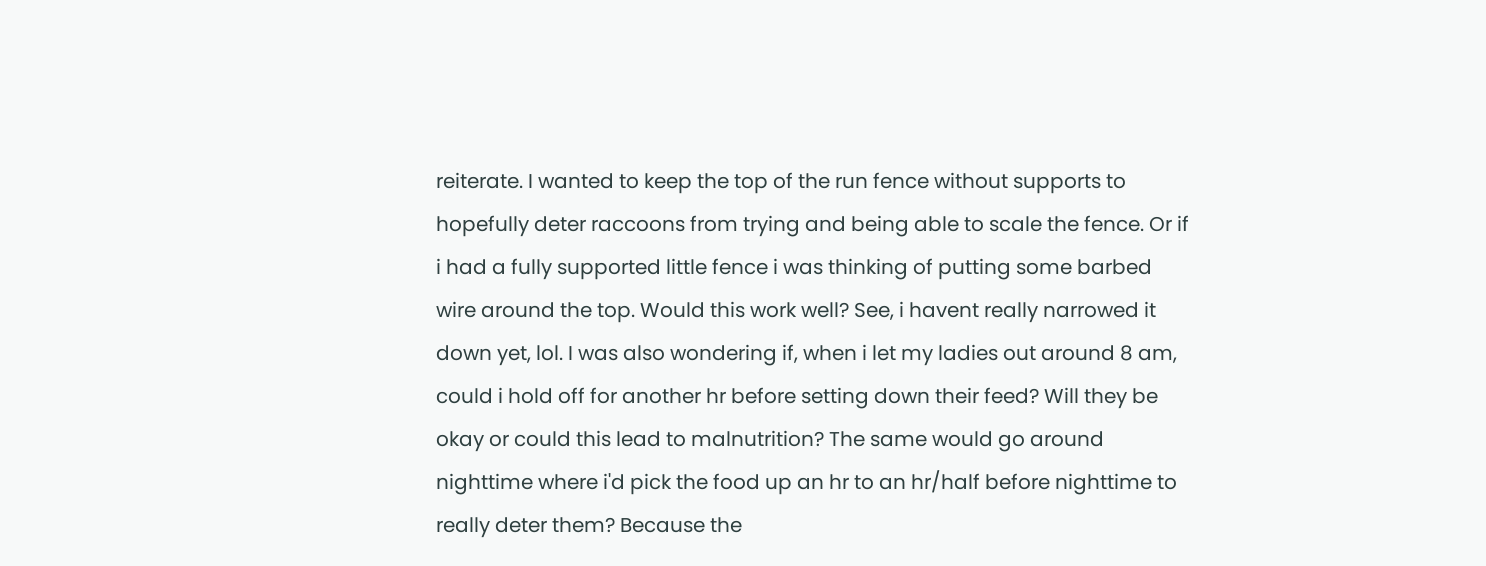reiterate. I wanted to keep the top of the run fence without supports to hopefully deter raccoons from trying and being able to scale the fence. Or if i had a fully supported little fence i was thinking of putting some barbed wire around the top. Would this work well? See, i havent really narrowed it down yet, lol. I was also wondering if, when i let my ladies out around 8 am, could i hold off for another hr before setting down their feed? Will they be okay or could this lead to malnutrition? The same would go around nighttime where i'd pick the food up an hr to an hr/half before nighttime to really deter them? Because the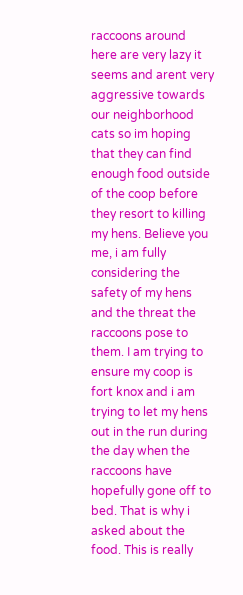raccoons around here are very lazy it seems and arent very aggressive towards our neighborhood cats so im hoping that they can find enough food outside of the coop before they resort to killing my hens. Believe you me, i am fully considering the safety of my hens and the threat the raccoons pose to them. I am trying to ensure my coop is fort knox and i am trying to let my hens out in the run during the day when the raccoons have hopefully gone off to bed. That is why i asked about the food. This is really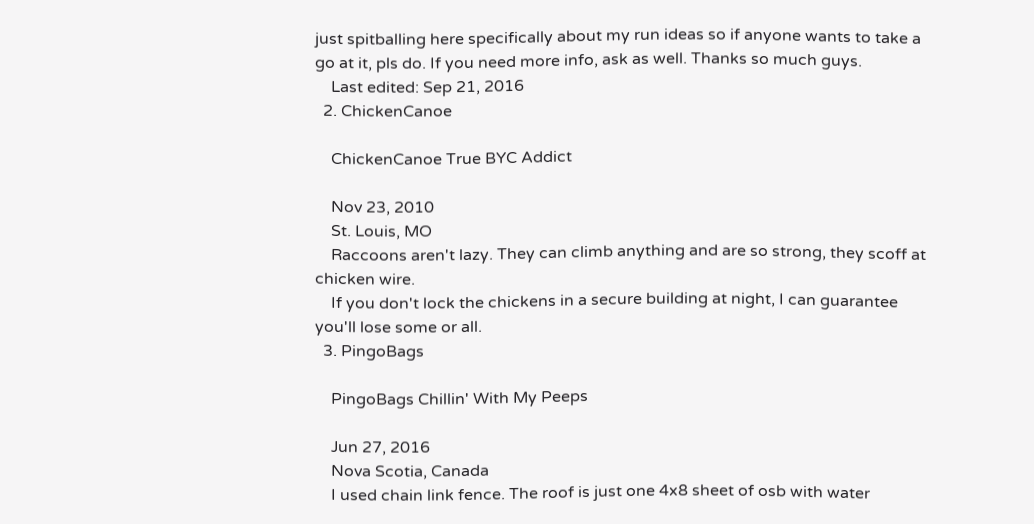just spitballing here specifically about my run ideas so if anyone wants to take a go at it, pls do. If you need more info, ask as well. Thanks so much guys.
    Last edited: Sep 21, 2016
  2. ChickenCanoe

    ChickenCanoe True BYC Addict

    Nov 23, 2010
    St. Louis, MO
    Raccoons aren't lazy. They can climb anything and are so strong, they scoff at chicken wire.
    If you don't lock the chickens in a secure building at night, I can guarantee you'll lose some or all.
  3. PingoBags

    PingoBags Chillin' With My Peeps

    Jun 27, 2016
    Nova Scotia, Canada
    I used chain link fence. The roof is just one 4x8 sheet of osb with water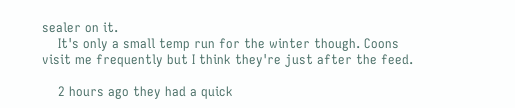sealer on it.
    It's only a small temp run for the winter though. Coons visit me frequently but I think they're just after the feed.

    2 hours ago they had a quick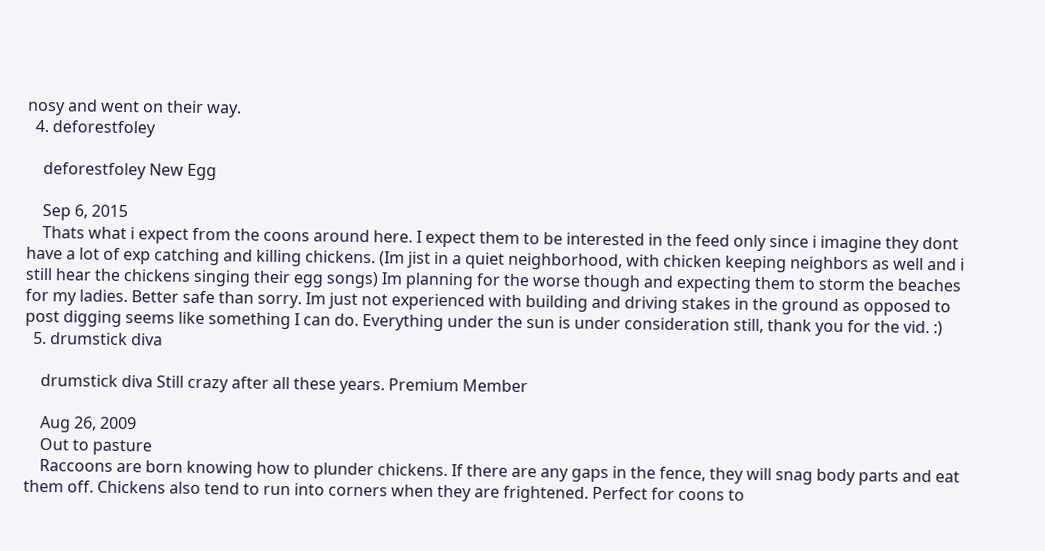nosy and went on their way.
  4. deforestfoley

    deforestfoley New Egg

    Sep 6, 2015
    Thats what i expect from the coons around here. I expect them to be interested in the feed only since i imagine they dont have a lot of exp catching and killing chickens. (Im jist in a quiet neighborhood, with chicken keeping neighbors as well and i still hear the chickens singing their egg songs) Im planning for the worse though and expecting them to storm the beaches for my ladies. Better safe than sorry. Im just not experienced with building and driving stakes in the ground as opposed to post digging seems like something I can do. Everything under the sun is under consideration still, thank you for the vid. :)
  5. drumstick diva

    drumstick diva Still crazy after all these years. Premium Member

    Aug 26, 2009
    Out to pasture
    Raccoons are born knowing how to plunder chickens. If there are any gaps in the fence, they will snag body parts and eat them off. Chickens also tend to run into corners when they are frightened. Perfect for coons to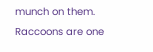munch on them. Raccoons are one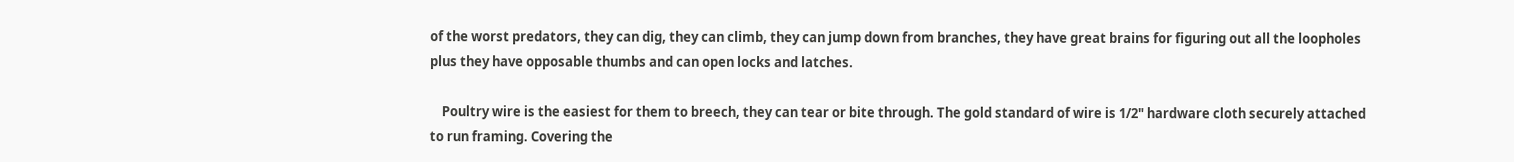of the worst predators, they can dig, they can climb, they can jump down from branches, they have great brains for figuring out all the loopholes plus they have opposable thumbs and can open locks and latches.

    Poultry wire is the easiest for them to breech, they can tear or bite through. The gold standard of wire is 1/2" hardware cloth securely attached to run framing. Covering the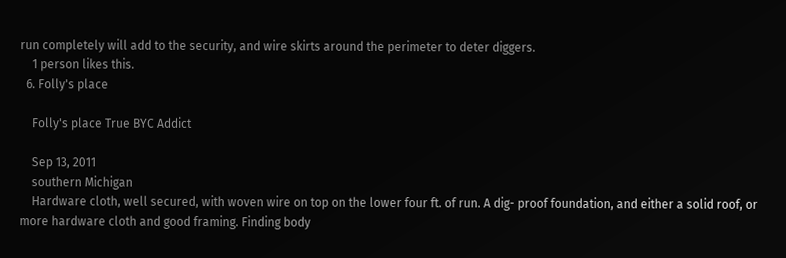run completely will add to the security, and wire skirts around the perimeter to deter diggers.
    1 person likes this.
  6. Folly's place

    Folly's place True BYC Addict

    Sep 13, 2011
    southern Michigan
    Hardware cloth, well secured, with woven wire on top on the lower four ft. of run. A dig- proof foundation, and either a solid roof, or more hardware cloth and good framing. Finding body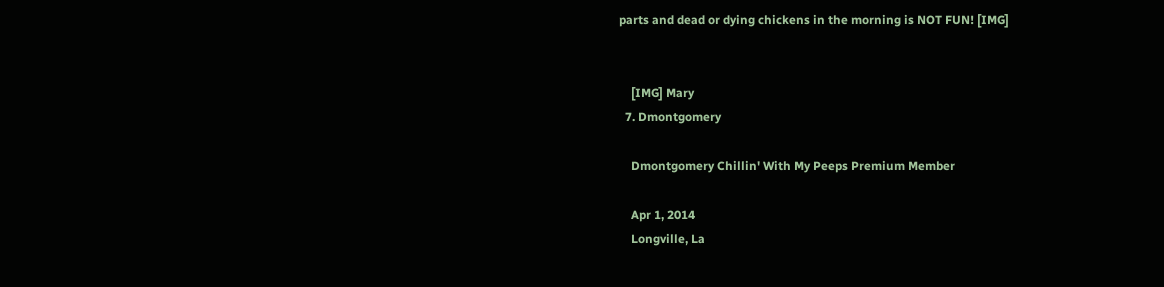parts and dead or dying chickens in the morning is NOT FUN! [IMG]


    [IMG] Mary
  7. Dmontgomery

    Dmontgomery Chillin' With My Peeps Premium Member

    Apr 1, 2014
    Longville, La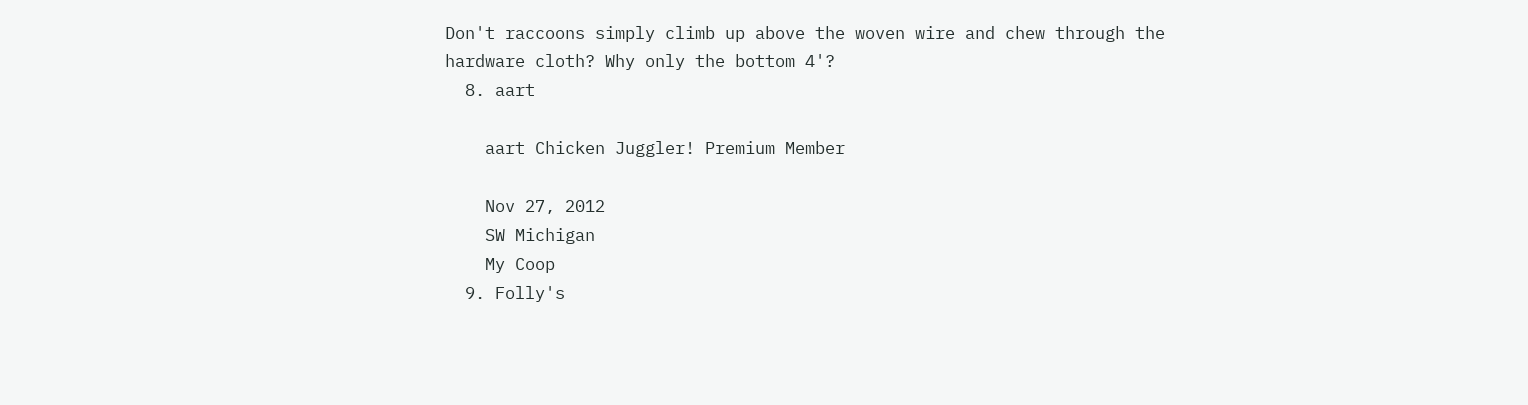Don't raccoons simply climb up above the woven wire and chew through the hardware cloth? Why only the bottom 4'?
  8. aart

    aart Chicken Juggler! Premium Member

    Nov 27, 2012
    SW Michigan
    My Coop
  9. Folly's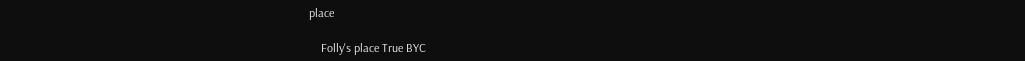place

    Folly's place True BYC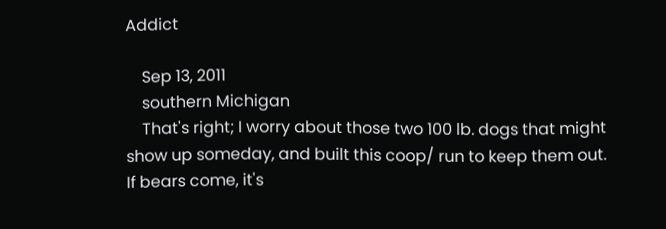Addict

    Sep 13, 2011
    southern Michigan
    That's right; I worry about those two 100 lb. dogs that might show up someday, and built this coop/ run to keep them out. If bears come, it's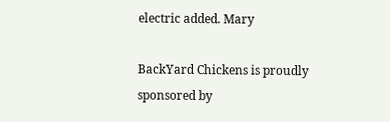electric added. Mary

BackYard Chickens is proudly sponsored by